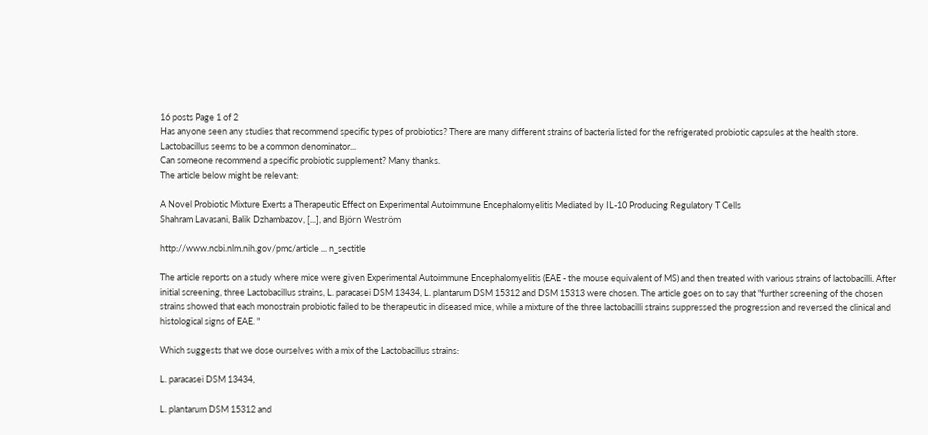16 posts Page 1 of 2
Has anyone seen any studies that recommend specific types of probiotics? There are many different strains of bacteria listed for the refrigerated probiotic capsules at the health store. Lactobacillus seems to be a common denominator...
Can someone recommend a specific probiotic supplement? Many thanks.
The article below might be relevant:

A Novel Probiotic Mixture Exerts a Therapeutic Effect on Experimental Autoimmune Encephalomyelitis Mediated by IL-10 Producing Regulatory T Cells
Shahram Lavasani, Balik Dzhambazov, [...], and Björn Weström

http://www.ncbi.nlm.nih.gov/pmc/article ... n_sectitle

The article reports on a study where mice were given Experimental Autoimmune Encephalomyelitis (EAE - the mouse equivalent of MS) and then treated with various strains of lactobacilli. After initial screening, three Lactobacillus strains, L. paracasei DSM 13434, L. plantarum DSM 15312 and DSM 15313 were chosen. The article goes on to say that "further screening of the chosen strains showed that each monostrain probiotic failed to be therapeutic in diseased mice, while a mixture of the three lactobacilli strains suppressed the progression and reversed the clinical and histological signs of EAE. "

Which suggests that we dose ourselves with a mix of the Lactobacillus strains:

L. paracasei DSM 13434,

L. plantarum DSM 15312 and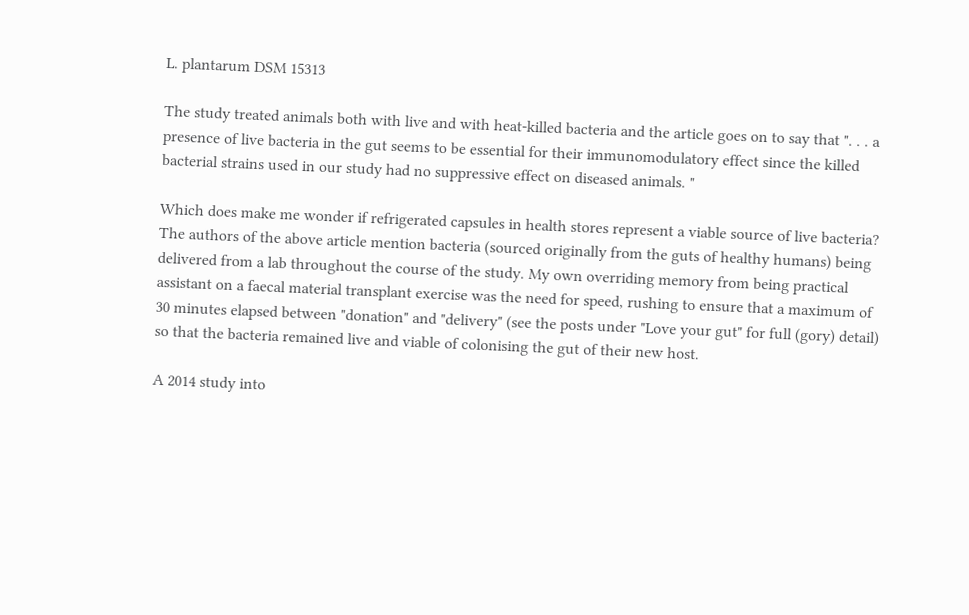L. plantarum DSM 15313

The study treated animals both with live and with heat-killed bacteria and the article goes on to say that ". . . a presence of live bacteria in the gut seems to be essential for their immunomodulatory effect since the killed bacterial strains used in our study had no suppressive effect on diseased animals. "

Which does make me wonder if refrigerated capsules in health stores represent a viable source of live bacteria? The authors of the above article mention bacteria (sourced originally from the guts of healthy humans) being delivered from a lab throughout the course of the study. My own overriding memory from being practical assistant on a faecal material transplant exercise was the need for speed, rushing to ensure that a maximum of 30 minutes elapsed between "donation" and "delivery" (see the posts under "Love your gut" for full (gory) detail) so that the bacteria remained live and viable of colonising the gut of their new host.

A 2014 study into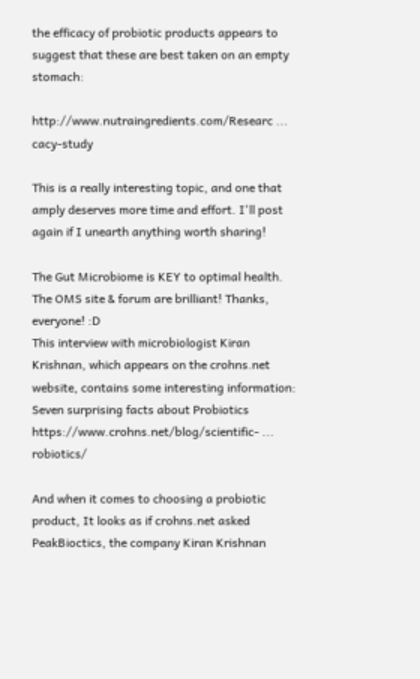the efficacy of probiotic products appears to suggest that these are best taken on an empty stomach:

http://www.nutraingredients.com/Researc ... cacy-study

This is a really interesting topic, and one that amply deserves more time and effort. I'll post again if I unearth anything worth sharing!

The Gut Microbiome is KEY to optimal health.
The OMS site & forum are brilliant! Thanks, everyone! :D
This interview with microbiologist Kiran Krishnan, which appears on the crohns.net website, contains some interesting information:
Seven surprising facts about Probiotics
https://www.crohns.net/blog/scientific- ... robiotics/

And when it comes to choosing a probiotic product, It looks as if crohns.net asked PeakBioctics, the company Kiran Krishnan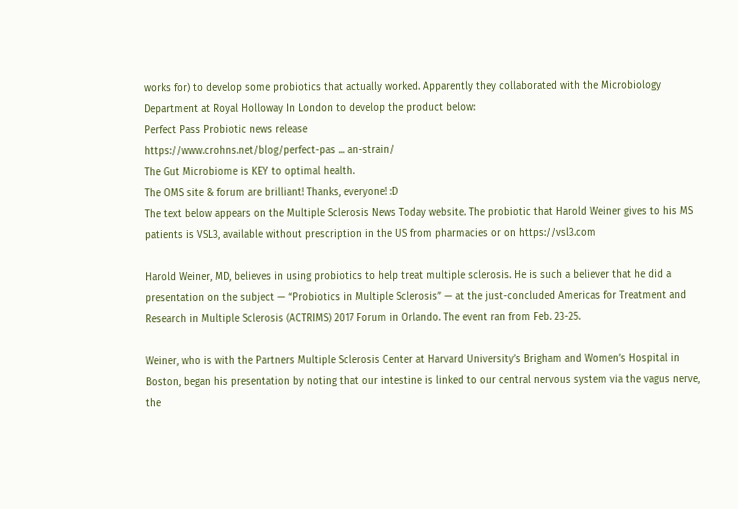works for) to develop some probiotics that actually worked. Apparently they collaborated with the Microbiology Department at Royal Holloway In London to develop the product below:
Perfect Pass Probiotic news release
https://www.crohns.net/blog/perfect-pas ... an-strain/
The Gut Microbiome is KEY to optimal health.
The OMS site & forum are brilliant! Thanks, everyone! :D
The text below appears on the Multiple Sclerosis News Today website. The probiotic that Harold Weiner gives to his MS patients is VSL3, available without prescription in the US from pharmacies or on https://vsl3.com

Harold Weiner, MD, believes in using probiotics to help treat multiple sclerosis. He is such a believer that he did a presentation on the subject — “Probiotics in Multiple Sclerosis” — at the just-concluded Americas for Treatment and Research in Multiple Sclerosis (ACTRIMS) 2017 Forum in Orlando. The event ran from Feb. 23-25.

Weiner, who is with the Partners Multiple Sclerosis Center at Harvard University’s Brigham and Women’s Hospital in Boston, began his presentation by noting that our intestine is linked to our central nervous system via the vagus nerve, the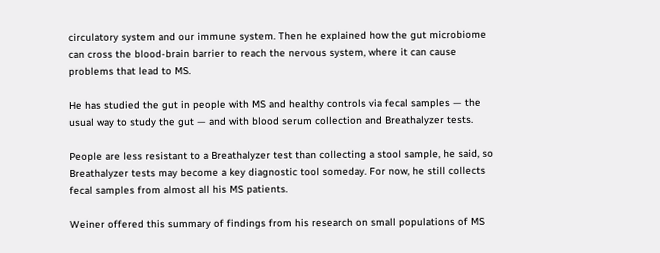circulatory system and our immune system. Then he explained how the gut microbiome can cross the blood-brain barrier to reach the nervous system, where it can cause problems that lead to MS.

He has studied the gut in people with MS and healthy controls via fecal samples — the usual way to study the gut — and with blood serum collection and Breathalyzer tests.

People are less resistant to a Breathalyzer test than collecting a stool sample, he said, so Breathalyzer tests may become a key diagnostic tool someday. For now, he still collects fecal samples from almost all his MS patients.

Weiner offered this summary of findings from his research on small populations of MS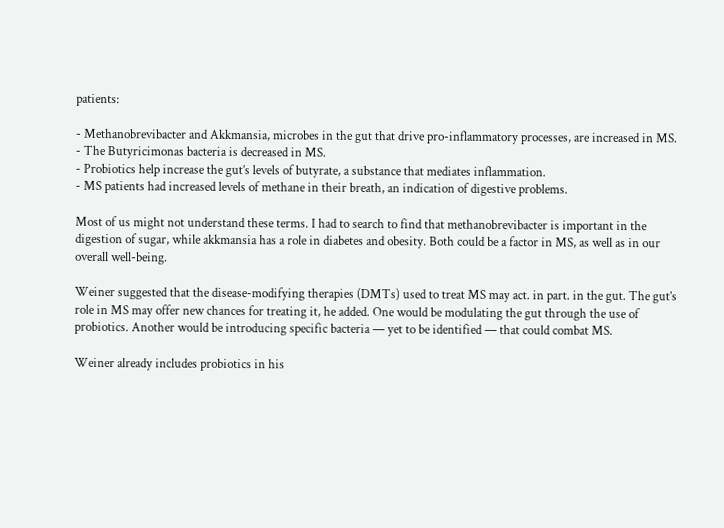patients:

- Methanobrevibacter and Akkmansia, microbes in the gut that drive pro-inflammatory processes, are increased in MS.
- The Butyricimonas bacteria is decreased in MS.
- Probiotics help increase the gut’s levels of butyrate, a substance that mediates inflammation.
- MS patients had increased levels of methane in their breath, an indication of digestive problems.

Most of us might not understand these terms. I had to search to find that methanobrevibacter is important in the digestion of sugar, while akkmansia has a role in diabetes and obesity. Both could be a factor in MS, as well as in our overall well-being.

Weiner suggested that the disease-modifying therapies (DMTs) used to treat MS may act. in part. in the gut. The gut’s role in MS may offer new chances for treating it, he added. One would be modulating the gut through the use of probiotics. Another would be introducing specific bacteria — yet to be identified — that could combat MS.

Weiner already includes probiotics in his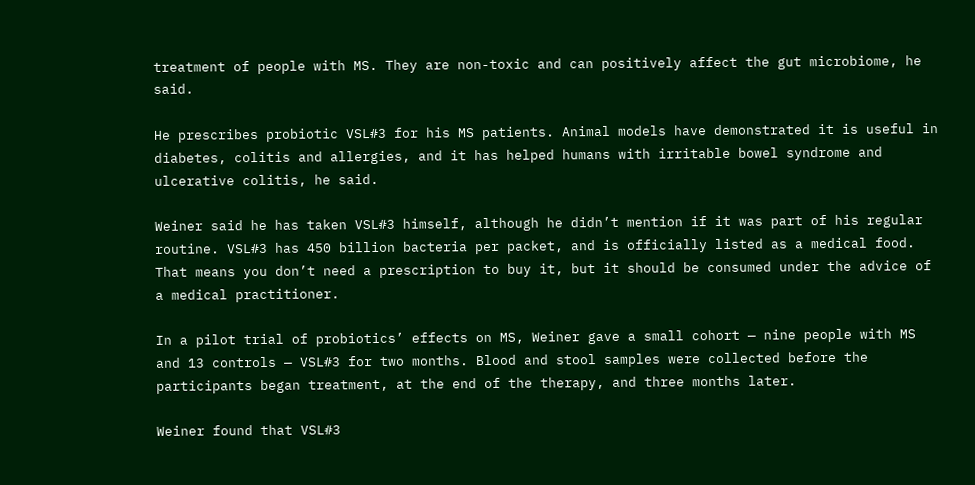treatment of people with MS. They are non-toxic and can positively affect the gut microbiome, he said.

He prescribes probiotic VSL#3 for his MS patients. Animal models have demonstrated it is useful in diabetes, colitis and allergies, and it has helped humans with irritable bowel syndrome and ulcerative colitis, he said.

Weiner said he has taken VSL#3 himself, although he didn’t mention if it was part of his regular routine. VSL#3 has 450 billion bacteria per packet, and is officially listed as a medical food. That means you don’t need a prescription to buy it, but it should be consumed under the advice of a medical practitioner.

In a pilot trial of probiotics’ effects on MS, Weiner gave a small cohort — nine people with MS and 13 controls — VSL#3 for two months. Blood and stool samples were collected before the participants began treatment, at the end of the therapy, and three months later.

Weiner found that VSL#3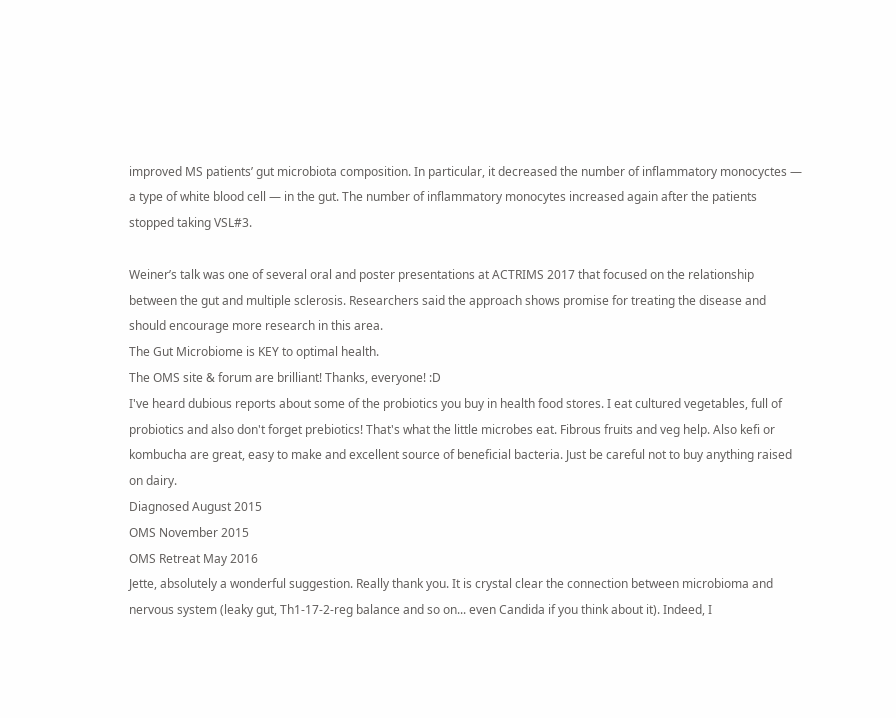improved MS patients’ gut microbiota composition. In particular, it decreased the number of inflammatory monocyctes — a type of white blood cell — in the gut. The number of inflammatory monocytes increased again after the patients stopped taking VSL#3.

Weiner’s talk was one of several oral and poster presentations at ACTRIMS 2017 that focused on the relationship between the gut and multiple sclerosis. Researchers said the approach shows promise for treating the disease and should encourage more research in this area.
The Gut Microbiome is KEY to optimal health.
The OMS site & forum are brilliant! Thanks, everyone! :D
I've heard dubious reports about some of the probiotics you buy in health food stores. I eat cultured vegetables, full of probiotics and also don't forget prebiotics! That's what the little microbes eat. Fibrous fruits and veg help. Also kefi or kombucha are great, easy to make and excellent source of beneficial bacteria. Just be careful not to buy anything raised on dairy.
Diagnosed August 2015
OMS November 2015
OMS Retreat May 2016
Jette, absolutely a wonderful suggestion. Really thank you. It is crystal clear the connection between microbioma and nervous system (leaky gut, Th1-17-2-reg balance and so on... even Candida if you think about it). Indeed, I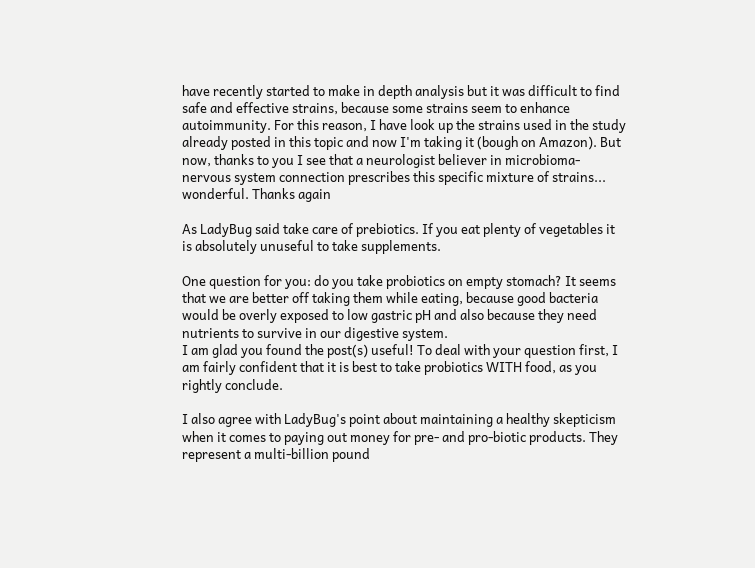have recently started to make in depth analysis but it was difficult to find safe and effective strains, because some strains seem to enhance autoimmunity. For this reason, I have look up the strains used in the study already posted in this topic and now I'm taking it (bough on Amazon). But now, thanks to you I see that a neurologist believer in microbioma-nervous system connection prescribes this specific mixture of strains... wonderful. Thanks again

As LadyBug said take care of prebiotics. If you eat plenty of vegetables it is absolutely unuseful to take supplements.

One question for you: do you take probiotics on empty stomach? It seems that we are better off taking them while eating, because good bacteria would be overly exposed to low gastric pH and also because they need nutrients to survive in our digestive system.
I am glad you found the post(s) useful! To deal with your question first, I am fairly confident that it is best to take probiotics WITH food, as you rightly conclude.

I also agree with LadyBug's point about maintaining a healthy skepticism when it comes to paying out money for pre- and pro-biotic products. They represent a multi-billion pound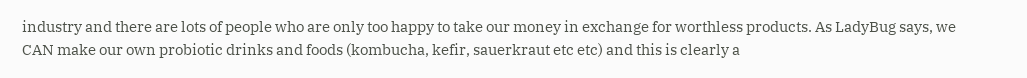industry and there are lots of people who are only too happy to take our money in exchange for worthless products. As LadyBug says, we CAN make our own probiotic drinks and foods (kombucha, kefir, sauerkraut etc etc) and this is clearly a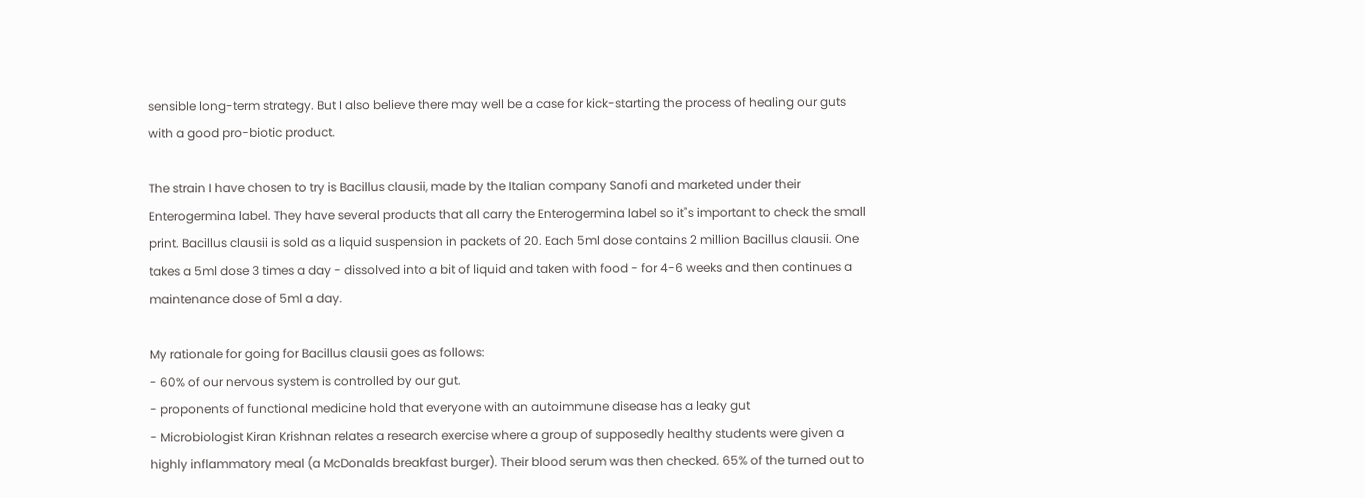sensible long-term strategy. But I also believe there may well be a case for kick-starting the process of healing our guts with a good pro-biotic product.

The strain I have chosen to try is Bacillus clausii, made by the Italian company Sanofi and marketed under their Enterogermina label. They have several products that all carry the Enterogermina label so it"s important to check the small print. Bacillus clausii is sold as a liquid suspension in packets of 20. Each 5ml dose contains 2 million Bacillus clausii. One takes a 5ml dose 3 times a day - dissolved into a bit of liquid and taken with food - for 4-6 weeks and then continues a maintenance dose of 5ml a day.

My rationale for going for Bacillus clausii goes as follows:
- 60% of our nervous system is controlled by our gut.
- proponents of functional medicine hold that everyone with an autoimmune disease has a leaky gut
- Microbiologist Kiran Krishnan relates a research exercise where a group of supposedly healthy students were given a highly inflammatory meal (a McDonalds breakfast burger). Their blood serum was then checked. 65% of the turned out to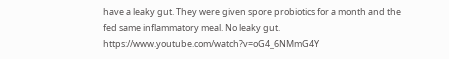have a leaky gut. They were given spore probiotics for a month and the fed same inflammatory meal. No leaky gut. https://www.youtube.com/watch?v=oG4_6NMmG4Y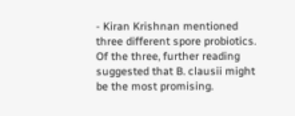- Kiran Krishnan mentioned three different spore probiotics. Of the three, further reading suggested that B. clausii might be the most promising.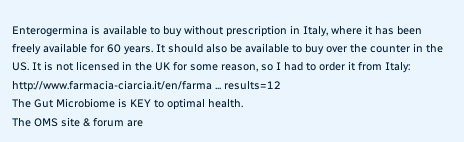Enterogermina is available to buy without prescription in Italy, where it has been freely available for 60 years. It should also be available to buy over the counter in the US. It is not licensed in the UK for some reason, so I had to order it from Italy:
http://www.farmacia-ciarcia.it/en/farma ... results=12
The Gut Microbiome is KEY to optimal health.
The OMS site & forum are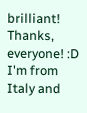brilliant! Thanks, everyone! :D
I'm from Italy and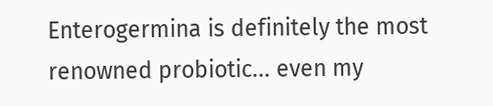Enterogermina is definitely the most renowned probiotic... even my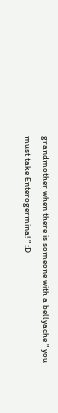grandmother when there is someone with a bellyache " you must take Enterogermina! " :D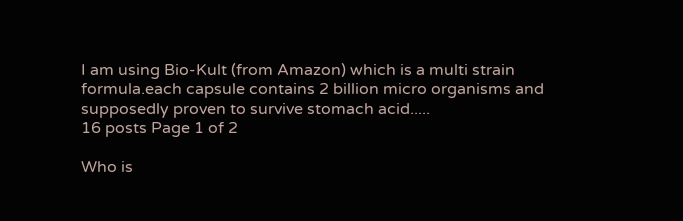I am using Bio-Kult (from Amazon) which is a multi strain formula.each capsule contains 2 billion micro organisms and supposedly proven to survive stomach acid.....
16 posts Page 1 of 2

Who is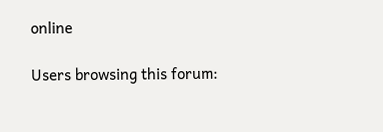online

Users browsing this forum: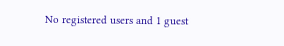No registered users and 1 guest